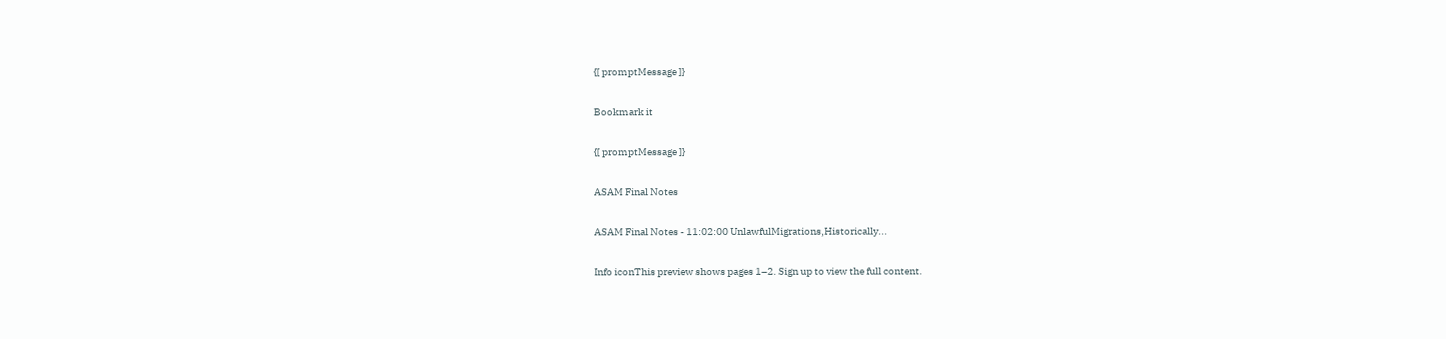{[ promptMessage ]}

Bookmark it

{[ promptMessage ]}

ASAM Final Notes

ASAM Final Notes - 11:02:00 UnlawfulMigrations,Historically...

Info iconThis preview shows pages 1–2. Sign up to view the full content.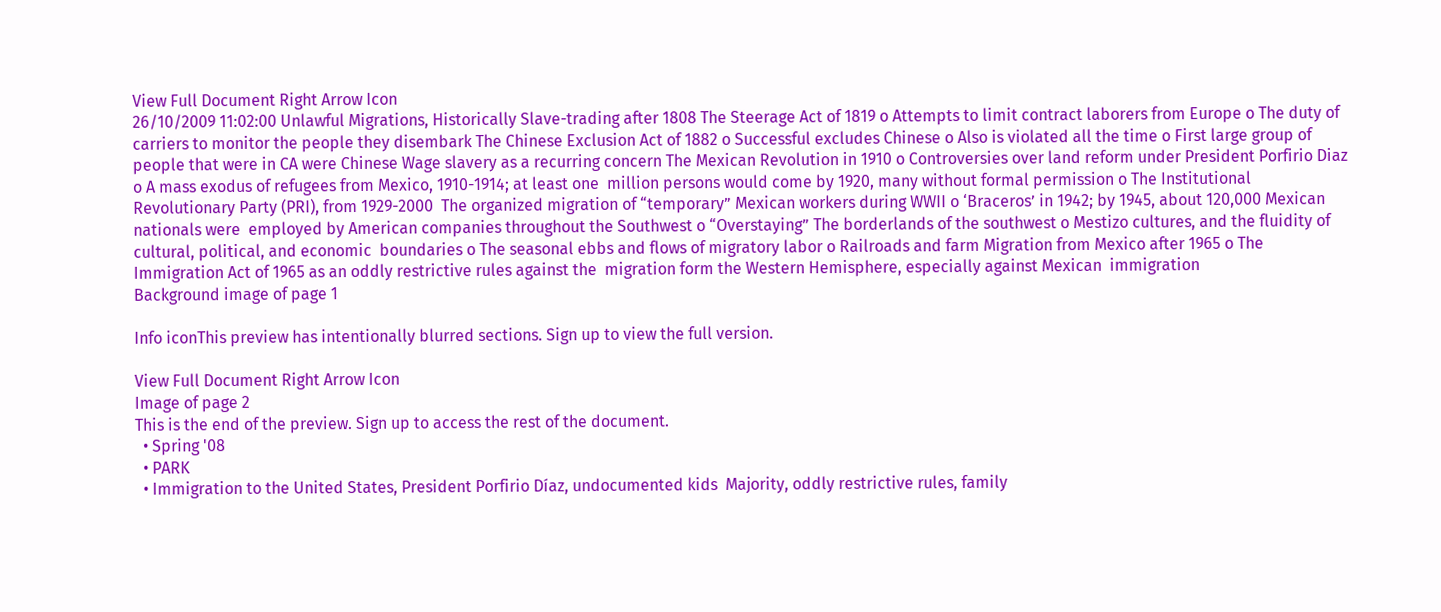View Full Document Right Arrow Icon
26/10/2009 11:02:00 Unlawful Migrations, Historically Slave-trading after 1808 The Steerage Act of 1819 o Attempts to limit contract laborers from Europe o The duty of carriers to monitor the people they disembark The Chinese Exclusion Act of 1882 o Successful excludes Chinese o Also is violated all the time o First large group of people that were in CA were Chinese Wage slavery as a recurring concern The Mexican Revolution in 1910 o Controversies over land reform under President Porfirio Diaz o A mass exodus of refugees from Mexico, 1910-1914; at least one  million persons would come by 1920, many without formal permission o The Institutional Revolutionary Party (PRI), from 1929-2000  The organized migration of “temporary” Mexican workers during WWII o ‘Braceros’ in 1942; by 1945, about 120,000 Mexican nationals were  employed by American companies throughout the Southwest o “Overstaying” The borderlands of the southwest o Mestizo cultures, and the fluidity of cultural, political, and economic  boundaries o The seasonal ebbs and flows of migratory labor o Railroads and farm Migration from Mexico after 1965 o The Immigration Act of 1965 as an oddly restrictive rules against the  migration form the Western Hemisphere, especially against Mexican  immigration
Background image of page 1

Info iconThis preview has intentionally blurred sections. Sign up to view the full version.

View Full Document Right Arrow Icon
Image of page 2
This is the end of the preview. Sign up to access the rest of the document.
  • Spring '08
  • PARK
  • Immigration to the United States, President Porfirio Díaz, undocumented kids  Majority, oddly restrictive rules, family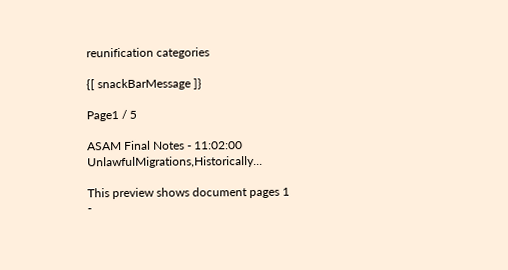reunification categories

{[ snackBarMessage ]}

Page1 / 5

ASAM Final Notes - 11:02:00 UnlawfulMigrations,Historically...

This preview shows document pages 1 -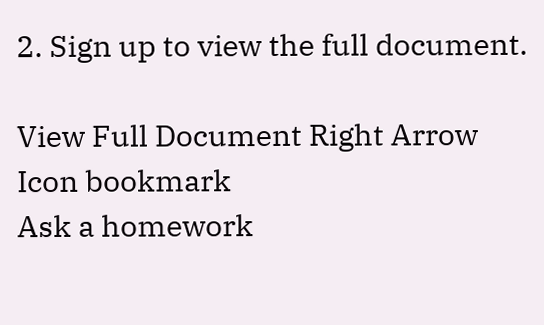2. Sign up to view the full document.

View Full Document Right Arrow Icon bookmark
Ask a homework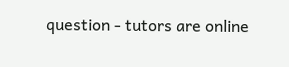question - tutors are online